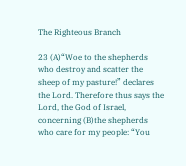The Righteous Branch

23 (A)“Woe to the shepherds who destroy and scatter the sheep of my pasture!” declares the Lord. Therefore thus says the Lord, the God of Israel, concerning (B)the shepherds who care for my people: “You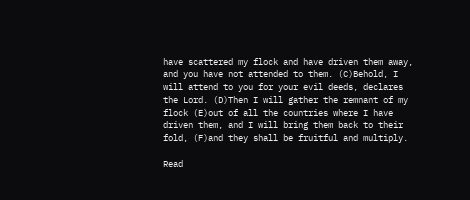have scattered my flock and have driven them away, and you have not attended to them. (C)Behold, I will attend to you for your evil deeds, declares the Lord. (D)Then I will gather the remnant of my flock (E)out of all the countries where I have driven them, and I will bring them back to their fold, (F)and they shall be fruitful and multiply.

Read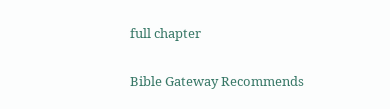full chapter

Bible Gateway Recommends